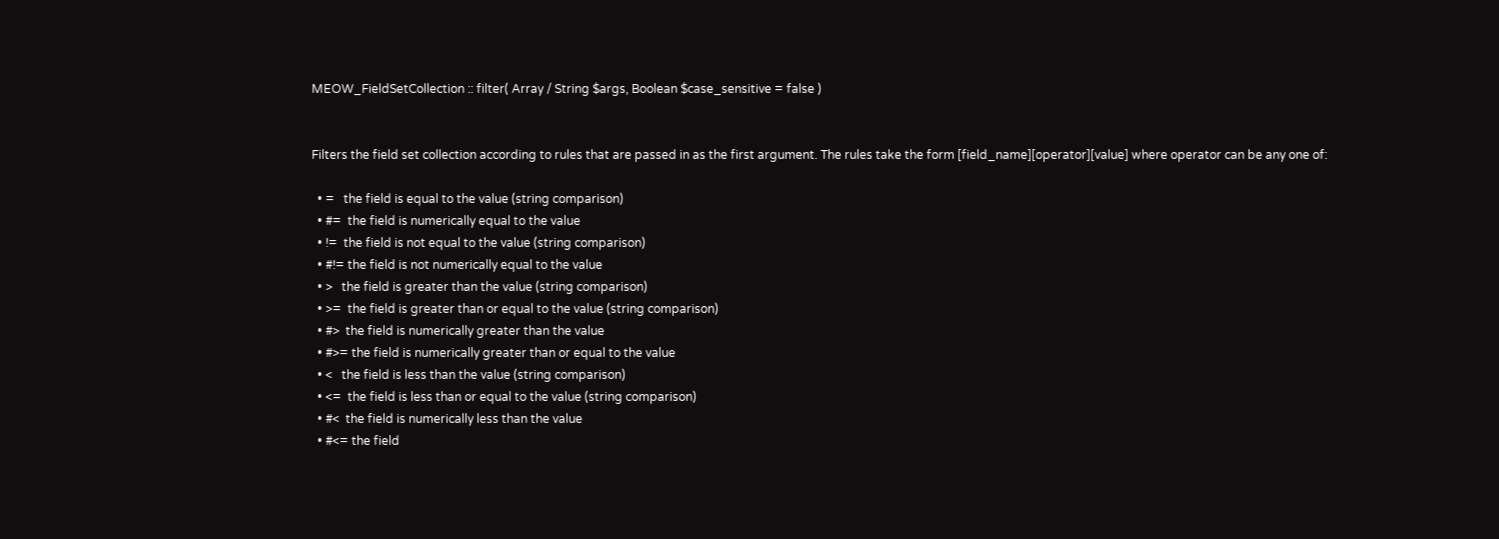MEOW_FieldSetCollection :: filter( Array / String $args, Boolean $case_sensitive = false )


Filters the field set collection according to rules that are passed in as the first argument. The rules take the form [field_name][operator][value] where operator can be any one of:

  • =   the field is equal to the value (string comparison)
  • #=  the field is numerically equal to the value
  • !=  the field is not equal to the value (string comparison)
  • #!= the field is not numerically equal to the value
  • >   the field is greater than the value (string comparison)
  • >=  the field is greater than or equal to the value (string comparison)
  • #>  the field is numerically greater than the value
  • #>= the field is numerically greater than or equal to the value
  • <   the field is less than the value (string comparison)
  • <=  the field is less than or equal to the value (string comparison)
  • #<  the field is numerically less than the value
  • #<= the field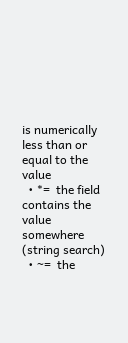is numerically less than or equal to the value
  • *=  the field contains the value somewhere (string search)
  • ~=  the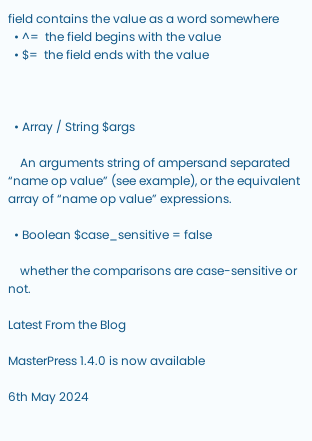field contains the value as a word somewhere
  • ^=  the field begins with the value
  • $=  the field ends with the value



  • Array / String $args

    An arguments string of ampersand separated “name op value” (see example), or the equivalent array of “name op value” expressions.

  • Boolean $case_sensitive = false

    whether the comparisons are case-sensitive or not.

Latest From the Blog

MasterPress 1.4.0 is now available

6th May 2024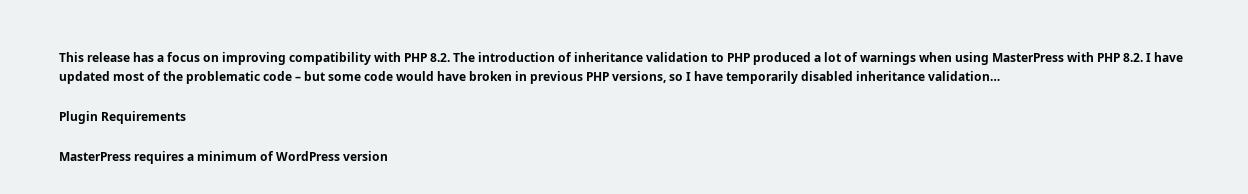This release has a focus on improving compatibility with PHP 8.2. The introduction of inheritance validation to PHP produced a lot of warnings when using MasterPress with PHP 8.2. I have updated most of the problematic code – but some code would have broken in previous PHP versions, so I have temporarily disabled inheritance validation…

Plugin Requirements

MasterPress requires a minimum of WordPress version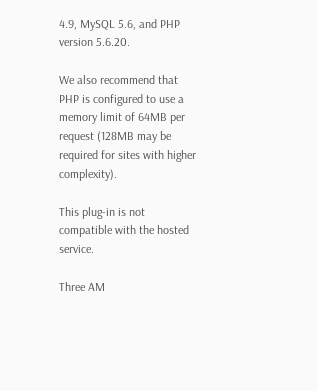4.9, MySQL 5.6, and PHP version 5.6.20.

We also recommend that PHP is configured to use a memory limit of 64MB per request (128MB may be required for sites with higher complexity).

This plug-in is not compatible with the hosted service.

Three AM